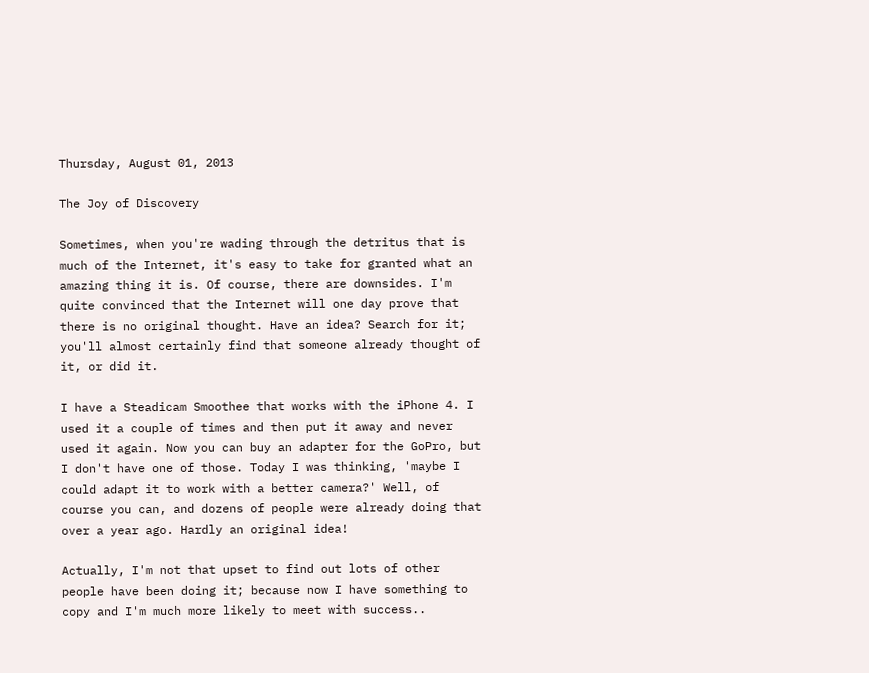Thursday, August 01, 2013

The Joy of Discovery

Sometimes, when you're wading through the detritus that is much of the Internet, it's easy to take for granted what an amazing thing it is. Of course, there are downsides. I'm quite convinced that the Internet will one day prove that there is no original thought. Have an idea? Search for it; you'll almost certainly find that someone already thought of it, or did it.

I have a Steadicam Smoothee that works with the iPhone 4. I used it a couple of times and then put it away and never used it again. Now you can buy an adapter for the GoPro, but I don't have one of those. Today I was thinking, 'maybe I could adapt it to work with a better camera?' Well, of course you can, and dozens of people were already doing that over a year ago. Hardly an original idea!

Actually, I'm not that upset to find out lots of other people have been doing it; because now I have something to copy and I'm much more likely to meet with success..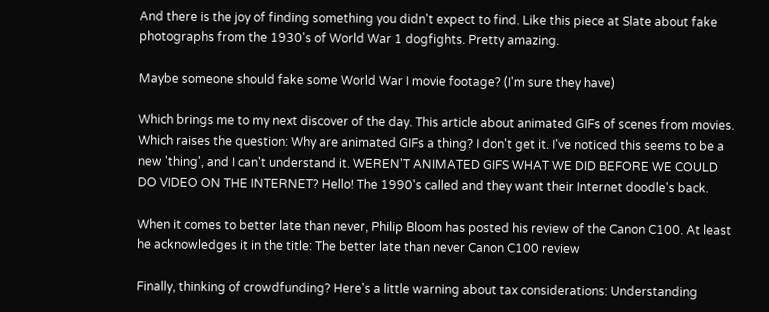And there is the joy of finding something you didn't expect to find. Like this piece at Slate about fake photographs from the 1930's of World War 1 dogfights. Pretty amazing.

Maybe someone should fake some World War I movie footage? (I'm sure they have)

Which brings me to my next discover of the day. This article about animated GIFs of scenes from movies. Which raises the question: Why are animated GIFs a thing? I don't get it. I've noticed this seems to be a new 'thing', and I can't understand it. WEREN'T ANIMATED GIFS WHAT WE DID BEFORE WE COULD DO VIDEO ON THE INTERNET? Hello! The 1990's called and they want their Internet doodle's back.

When it comes to better late than never, Philip Bloom has posted his review of the Canon C100. At least he acknowledges it in the title: The better late than never Canon C100 review

Finally, thinking of crowdfunding? Here's a little warning about tax considerations: Understanding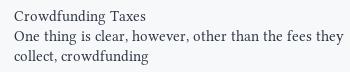Crowdfunding Taxes
One thing is clear, however, other than the fees they collect, crowdfunding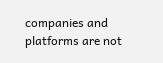companies and platforms are not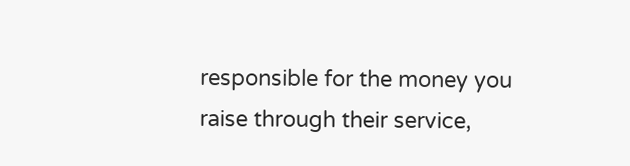responsible for the money you raise through their service,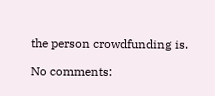the person crowdfunding is.

No comments: